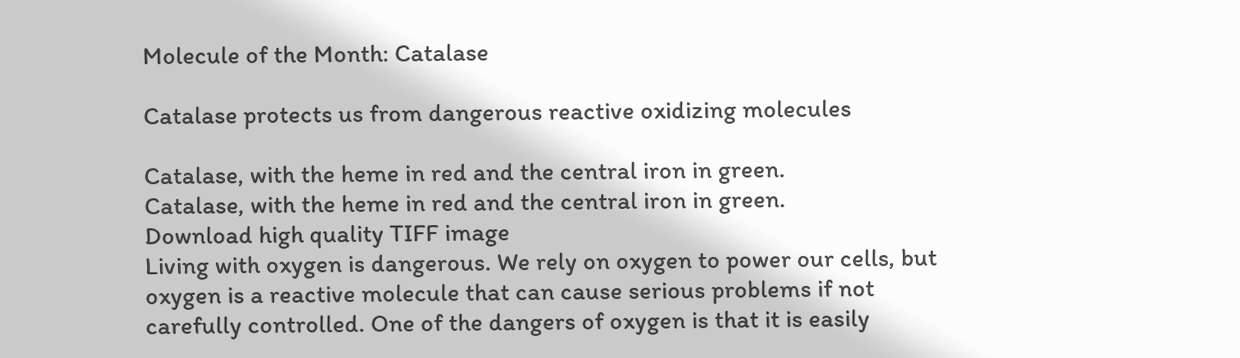Molecule of the Month: Catalase

Catalase protects us from dangerous reactive oxidizing molecules

Catalase, with the heme in red and the central iron in green.
Catalase, with the heme in red and the central iron in green.
Download high quality TIFF image
Living with oxygen is dangerous. We rely on oxygen to power our cells, but oxygen is a reactive molecule that can cause serious problems if not carefully controlled. One of the dangers of oxygen is that it is easily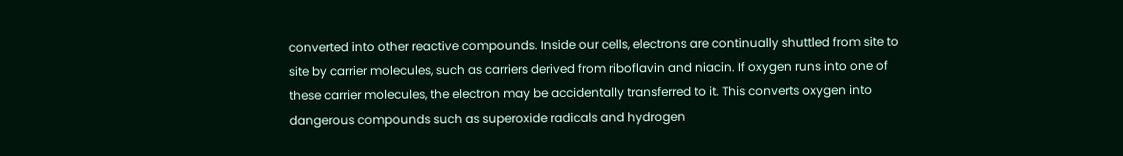converted into other reactive compounds. Inside our cells, electrons are continually shuttled from site to site by carrier molecules, such as carriers derived from riboflavin and niacin. If oxygen runs into one of these carrier molecules, the electron may be accidentally transferred to it. This converts oxygen into dangerous compounds such as superoxide radicals and hydrogen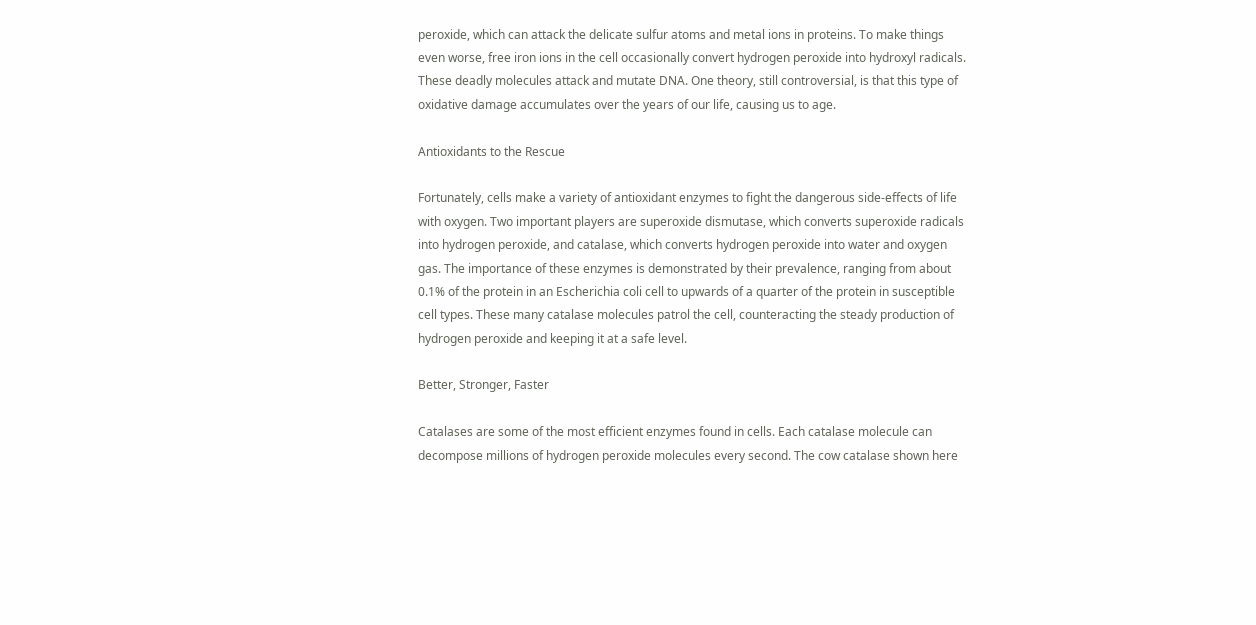peroxide, which can attack the delicate sulfur atoms and metal ions in proteins. To make things even worse, free iron ions in the cell occasionally convert hydrogen peroxide into hydroxyl radicals. These deadly molecules attack and mutate DNA. One theory, still controversial, is that this type of oxidative damage accumulates over the years of our life, causing us to age.

Antioxidants to the Rescue

Fortunately, cells make a variety of antioxidant enzymes to fight the dangerous side-effects of life with oxygen. Two important players are superoxide dismutase, which converts superoxide radicals into hydrogen peroxide, and catalase, which converts hydrogen peroxide into water and oxygen gas. The importance of these enzymes is demonstrated by their prevalence, ranging from about 0.1% of the protein in an Escherichia coli cell to upwards of a quarter of the protein in susceptible cell types. These many catalase molecules patrol the cell, counteracting the steady production of hydrogen peroxide and keeping it at a safe level.

Better, Stronger, Faster

Catalases are some of the most efficient enzymes found in cells. Each catalase molecule can decompose millions of hydrogen peroxide molecules every second. The cow catalase shown here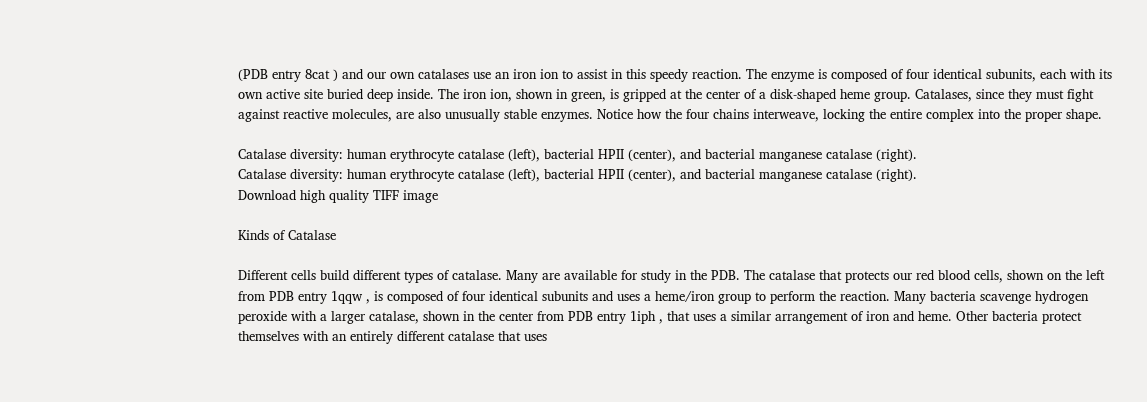(PDB entry 8cat ) and our own catalases use an iron ion to assist in this speedy reaction. The enzyme is composed of four identical subunits, each with its own active site buried deep inside. The iron ion, shown in green, is gripped at the center of a disk-shaped heme group. Catalases, since they must fight against reactive molecules, are also unusually stable enzymes. Notice how the four chains interweave, locking the entire complex into the proper shape.

Catalase diversity: human erythrocyte catalase (left), bacterial HPII (center), and bacterial manganese catalase (right).
Catalase diversity: human erythrocyte catalase (left), bacterial HPII (center), and bacterial manganese catalase (right).
Download high quality TIFF image

Kinds of Catalase

Different cells build different types of catalase. Many are available for study in the PDB. The catalase that protects our red blood cells, shown on the left from PDB entry 1qqw , is composed of four identical subunits and uses a heme/iron group to perform the reaction. Many bacteria scavenge hydrogen peroxide with a larger catalase, shown in the center from PDB entry 1iph , that uses a similar arrangement of iron and heme. Other bacteria protect themselves with an entirely different catalase that uses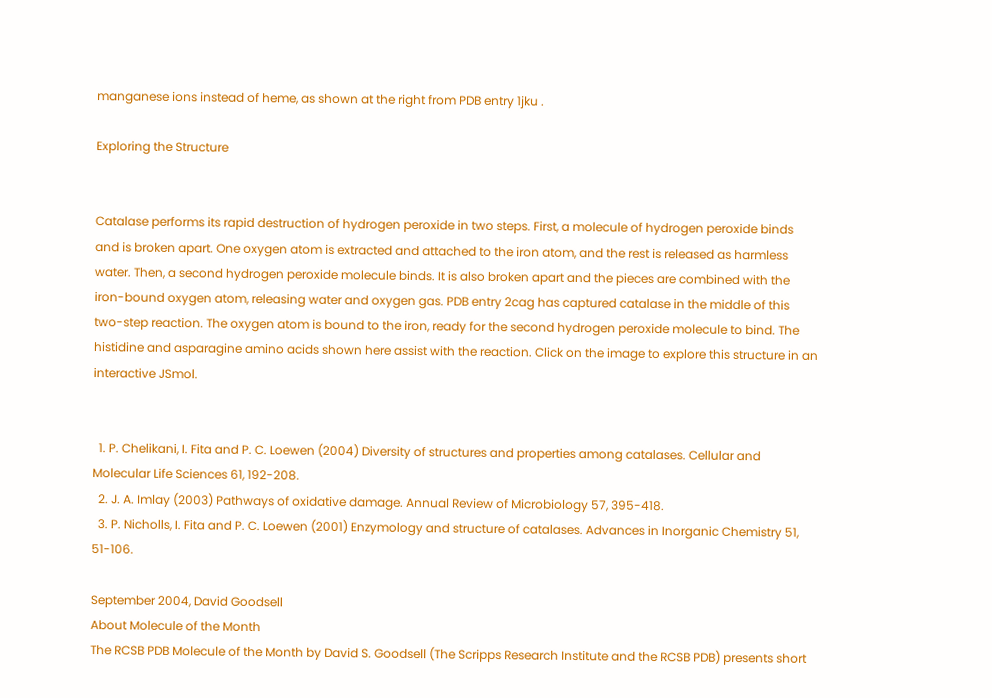manganese ions instead of heme, as shown at the right from PDB entry 1jku .

Exploring the Structure


Catalase performs its rapid destruction of hydrogen peroxide in two steps. First, a molecule of hydrogen peroxide binds and is broken apart. One oxygen atom is extracted and attached to the iron atom, and the rest is released as harmless water. Then, a second hydrogen peroxide molecule binds. It is also broken apart and the pieces are combined with the iron-bound oxygen atom, releasing water and oxygen gas. PDB entry 2cag has captured catalase in the middle of this two-step reaction. The oxygen atom is bound to the iron, ready for the second hydrogen peroxide molecule to bind. The histidine and asparagine amino acids shown here assist with the reaction. Click on the image to explore this structure in an interactive JSmol.


  1. P. Chelikani, I. Fita and P. C. Loewen (2004) Diversity of structures and properties among catalases. Cellular and Molecular Life Sciences 61, 192-208.
  2. J. A. Imlay (2003) Pathways of oxidative damage. Annual Review of Microbiology 57, 395-418.
  3. P. Nicholls, I. Fita and P. C. Loewen (2001) Enzymology and structure of catalases. Advances in Inorganic Chemistry 51, 51-106.

September 2004, David Goodsell
About Molecule of the Month
The RCSB PDB Molecule of the Month by David S. Goodsell (The Scripps Research Institute and the RCSB PDB) presents short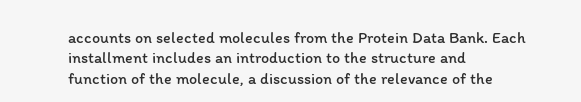accounts on selected molecules from the Protein Data Bank. Each installment includes an introduction to the structure and function of the molecule, a discussion of the relevance of the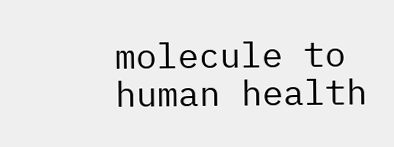molecule to human health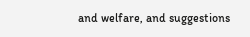and welfare, and suggestions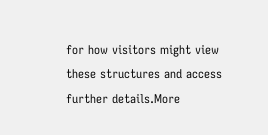for how visitors might view these structures and access further details.More